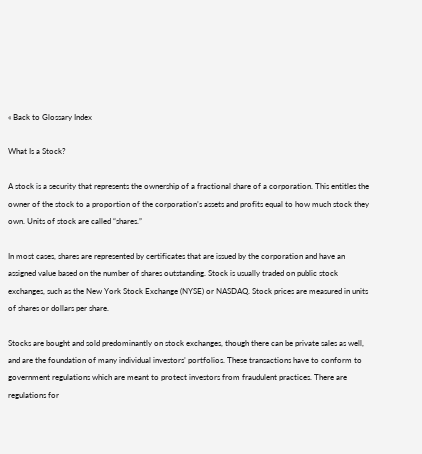« Back to Glossary Index

What Is a Stock?

A stock is a security that represents the ownership of a fractional share of a corporation. This entitles the owner of the stock to a proportion of the corporation’s assets and profits equal to how much stock they own. Units of stock are called “shares.”

In most cases, shares are represented by certificates that are issued by the corporation and have an assigned value based on the number of shares outstanding. Stock is usually traded on public stock exchanges, such as the New York Stock Exchange (NYSE) or NASDAQ. Stock prices are measured in units of shares or dollars per share.

Stocks are bought and sold predominantly on stock exchanges, though there can be private sales as well, and are the foundation of many individual investors’ portfolios. These transactions have to conform to government regulations which are meant to protect investors from fraudulent practices. There are regulations for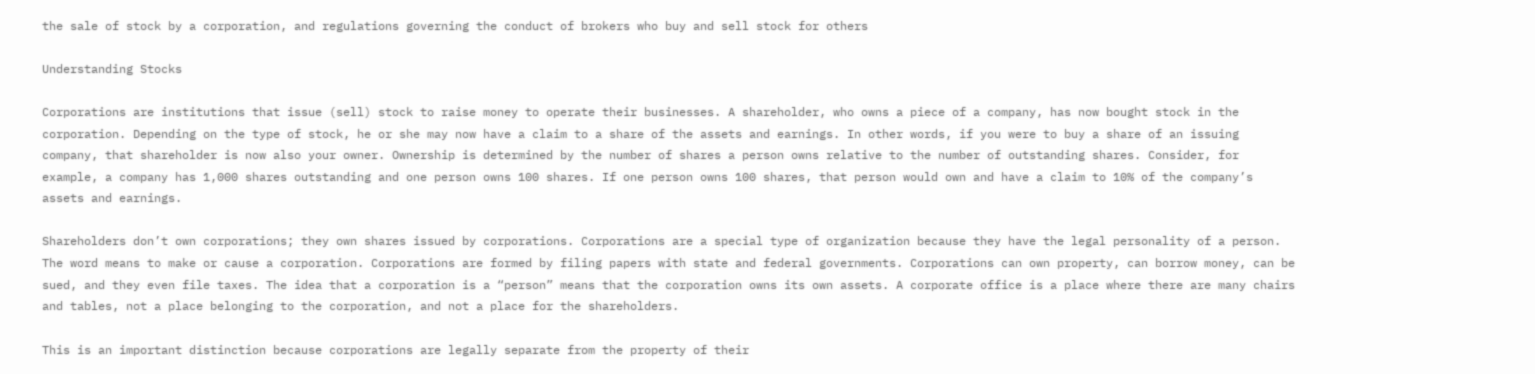the sale of stock by a corporation, and regulations governing the conduct of brokers who buy and sell stock for others

Understanding Stocks

Corporations are institutions that issue (sell) stock to raise money to operate their businesses. A shareholder, who owns a piece of a company, has now bought stock in the corporation. Depending on the type of stock, he or she may now have a claim to a share of the assets and earnings. In other words, if you were to buy a share of an issuing company, that shareholder is now also your owner. Ownership is determined by the number of shares a person owns relative to the number of outstanding shares. Consider, for example, a company has 1,000 shares outstanding and one person owns 100 shares. If one person owns 100 shares, that person would own and have a claim to 10% of the company’s assets and earnings.

Shareholders don’t own corporations; they own shares issued by corporations. Corporations are a special type of organization because they have the legal personality of a person. The word means to make or cause a corporation. Corporations are formed by filing papers with state and federal governments. Corporations can own property, can borrow money, can be sued, and they even file taxes. The idea that a corporation is a “person” means that the corporation owns its own assets. A corporate office is a place where there are many chairs and tables, not a place belonging to the corporation, and not a place for the shareholders.

This is an important distinction because corporations are legally separate from the property of their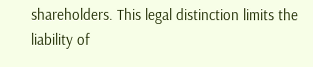shareholders. This legal distinction limits the liability of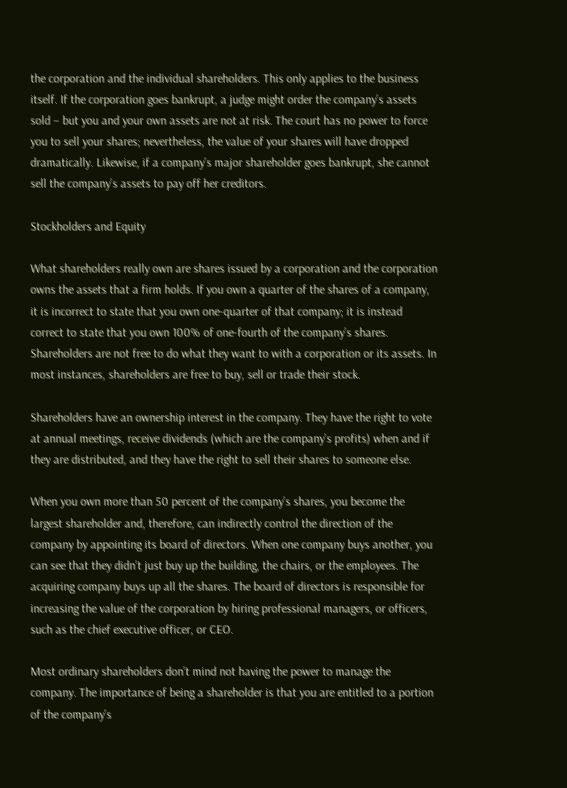the corporation and the individual shareholders. This only applies to the business itself. If the corporation goes bankrupt, a judge might order the company’s assets sold – but you and your own assets are not at risk. The court has no power to force you to sell your shares; nevertheless, the value of your shares will have dropped dramatically. Likewise, if a company’s major shareholder goes bankrupt, she cannot sell the company’s assets to pay off her creditors.

Stockholders and Equity

What shareholders really own are shares issued by a corporation and the corporation owns the assets that a firm holds. If you own a quarter of the shares of a company, it is incorrect to state that you own one-quarter of that company; it is instead correct to state that you own 100% of one-fourth of the company’s shares. Shareholders are not free to do what they want to with a corporation or its assets. In most instances, shareholders are free to buy, sell or trade their stock.

Shareholders have an ownership interest in the company. They have the right to vote at annual meetings, receive dividends (which are the company’s profits) when and if they are distributed, and they have the right to sell their shares to someone else.

When you own more than 50 percent of the company’s shares, you become the largest shareholder and, therefore, can indirectly control the direction of the company by appointing its board of directors. When one company buys another, you can see that they didn’t just buy up the building, the chairs, or the employees. The acquiring company buys up all the shares. The board of directors is responsible for increasing the value of the corporation by hiring professional managers, or officers, such as the chief executive officer, or CEO.

Most ordinary shareholders don’t mind not having the power to manage the company. The importance of being a shareholder is that you are entitled to a portion of the company’s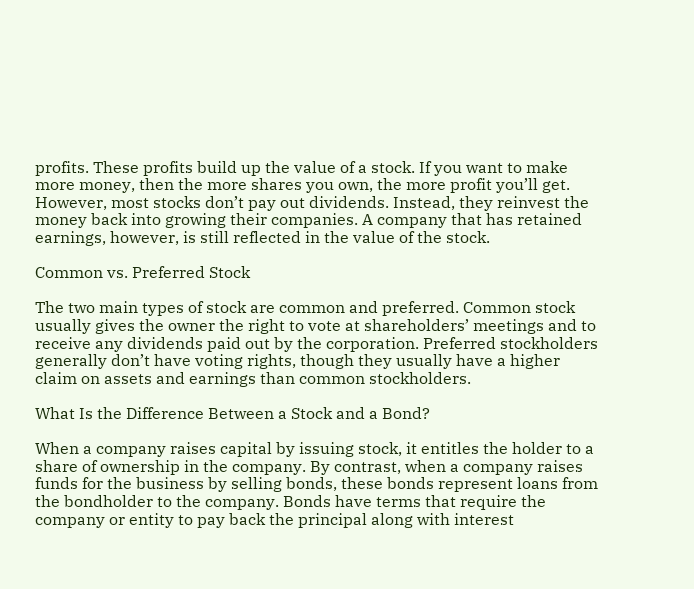profits. These profits build up the value of a stock. If you want to make more money, then the more shares you own, the more profit you’ll get. However, most stocks don’t pay out dividends. Instead, they reinvest the money back into growing their companies. A company that has retained earnings, however, is still reflected in the value of the stock.

Common vs. Preferred Stock

The two main types of stock are common and preferred. Common stock usually gives the owner the right to vote at shareholders’ meetings and to receive any dividends paid out by the corporation. Preferred stockholders generally don’t have voting rights, though they usually have a higher claim on assets and earnings than common stockholders.

What Is the Difference Between a Stock and a Bond?

When a company raises capital by issuing stock, it entitles the holder to a share of ownership in the company. By contrast, when a company raises funds for the business by selling bonds, these bonds represent loans from the bondholder to the company. Bonds have terms that require the company or entity to pay back the principal along with interest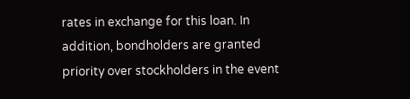rates in exchange for this loan. In addition, bondholders are granted priority over stockholders in the event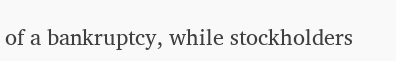of a bankruptcy, while stockholders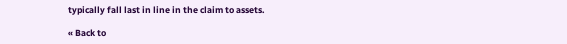typically fall last in line in the claim to assets.

« Back to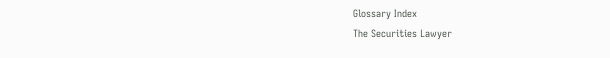Glossary Index
The Securities Lawyer